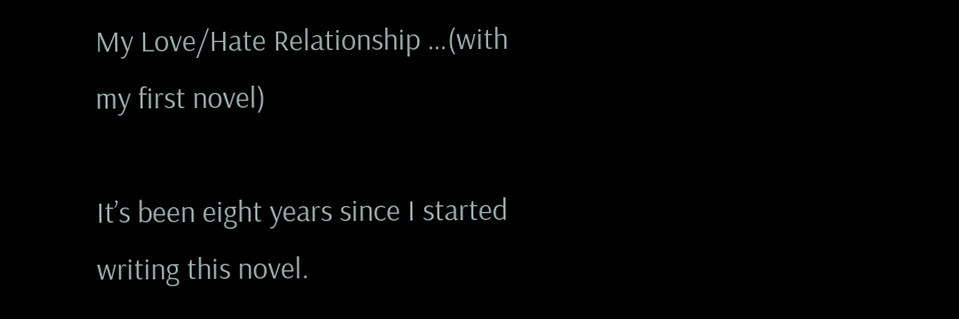My Love/Hate Relationship …(with my first novel)

It’s been eight years since I started writing this novel.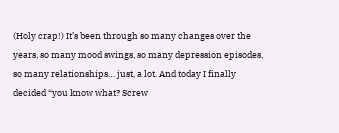(Holy crap!) It’s been through so many changes over the years, so many mood swings, so many depression episodes, so many relationships… just, a lot. And today I finally decided “you know what? Screw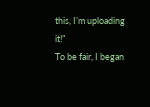this, I’m uploading it!”
To be fair, I began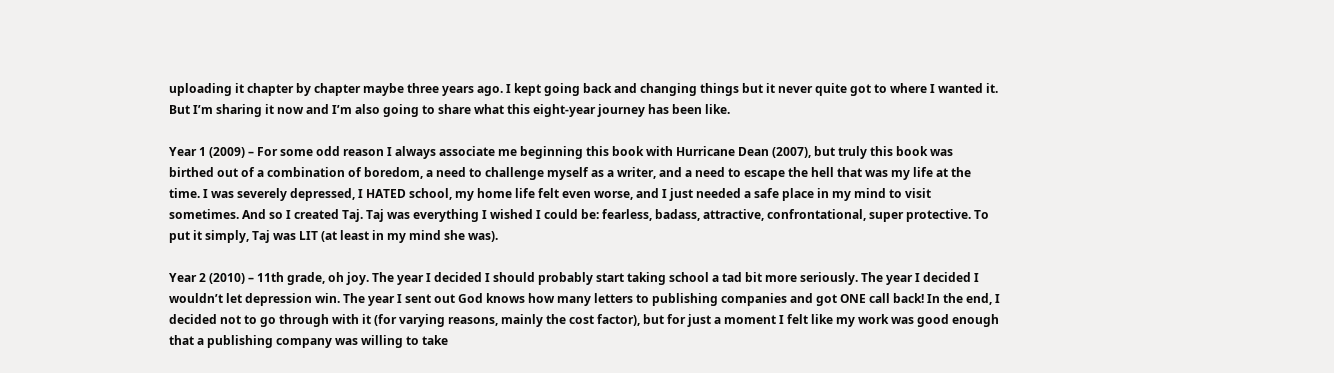uploading it chapter by chapter maybe three years ago. I kept going back and changing things but it never quite got to where I wanted it. But I’m sharing it now and I’m also going to share what this eight-year journey has been like.

Year 1 (2009) – For some odd reason I always associate me beginning this book with Hurricane Dean (2007), but truly this book was birthed out of a combination of boredom, a need to challenge myself as a writer, and a need to escape the hell that was my life at the time. I was severely depressed, I HATED school, my home life felt even worse, and I just needed a safe place in my mind to visit sometimes. And so I created Taj. Taj was everything I wished I could be: fearless, badass, attractive, confrontational, super protective. To put it simply, Taj was LIT (at least in my mind she was).

Year 2 (2010) – 11th grade, oh joy. The year I decided I should probably start taking school a tad bit more seriously. The year I decided I wouldn’t let depression win. The year I sent out God knows how many letters to publishing companies and got ONE call back! In the end, I decided not to go through with it (for varying reasons, mainly the cost factor), but for just a moment I felt like my work was good enough that a publishing company was willing to take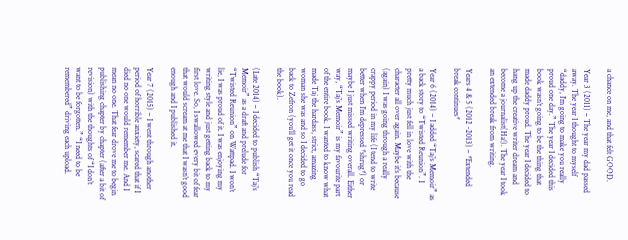a chance on me, and that felt GOOD.

Year 3 (2011) – The year my dad passed away. The year I thought to myself “daddy, I’m going to make you really proud one day.” The year I decided this book wasn’t going to be the thing that made daddy proud. The year I decided to hang up the creative writer dream and become a journalist(Ha!). The year I took an extended break from writing.

Years 4 & 5 (2012 -2013) – *Extended break continues*

Year 6 (2014) – I added “Taj’s Memoir” as a back story to “Twisted Reunion”. I pretty much just fell in love with the character all over again. Maybe it’s because (again) I was going through a really crappy period in my life (I tend to write better when I’m depressed *shrug*) or maybe I just missed writing overall. Either way, “Taj’s Memoir” is my favourite part of the entire book. I wanted to know what made Taj the hardass, strict, amazing woman she was and so I decided to go back to Zefron (you’ll get it once you read the book).

(Late 2014) – I decided to publish “Taj’s Memoir” as a draft and prelude for “Twisted Reunion” on Wattpad. I won’t lie, I was proud of it. I was enjoying my writing style and just getting back to my first love. So, I swallowed every bit of fear that would scream at me that I wasn’t good enough and I published it.

Year 7 (2015) – I went through another period of horrible anxiety, scared that if I died no one would remember me. And I mean no one. That fear drove me to begin publishing chapter by chapter (after a bit of revision) with the thoughts of “I don’t want to be forgotten.” “I need to be remembered” driving each upload.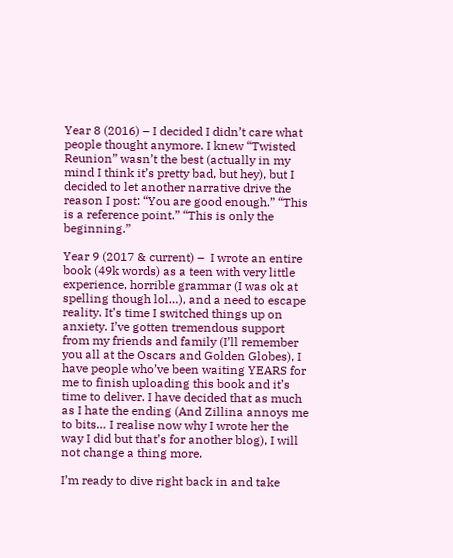Year 8 (2016) – I decided I didn’t care what people thought anymore. I knew “Twisted Reunion” wasn’t the best (actually in my mind I think it’s pretty bad, but hey), but I decided to let another narrative drive the reason I post: “You are good enough.” “This is a reference point.” “This is only the beginning.”

Year 9 (2017 & current) –  I wrote an entire book (49k words) as a teen with very little experience, horrible grammar (I was ok at spelling though lol…), and a need to escape reality. It’s time I switched things up on anxiety. I’ve gotten tremendous support from my friends and family (I’ll remember you all at the Oscars and Golden Globes), I have people who’ve been waiting YEARS for me to finish uploading this book and it’s time to deliver. I have decided that as much as I hate the ending (And Zillina annoys me to bits… I realise now why I wrote her the way I did but that’s for another blog), I will not change a thing more.

I’m ready to dive right back in and take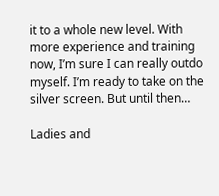it to a whole new level. With more experience and training now, I’m sure I can really outdo myself. I’m ready to take on the silver screen. But until then…

Ladies and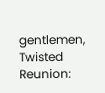gentlemen, Twisted Reunion: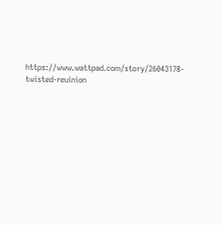https://www.wattpad.com/story/26043178-twisted-reuinion